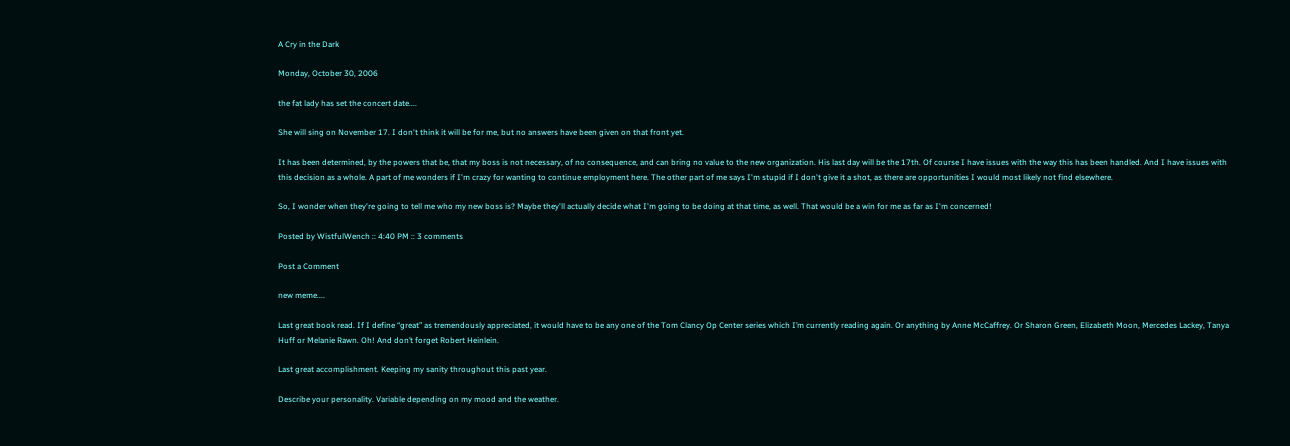A Cry in the Dark

Monday, October 30, 2006

the fat lady has set the concert date....

She will sing on November 17. I don't think it will be for me, but no answers have been given on that front yet.

It has been determined, by the powers that be, that my boss is not necessary, of no consequence, and can bring no value to the new organization. His last day will be the 17th. Of course I have issues with the way this has been handled. And I have issues with this decision as a whole. A part of me wonders if I'm crazy for wanting to continue employment here. The other part of me says I'm stupid if I don't give it a shot, as there are opportunities I would most likely not find elsewhere.

So, I wonder when they're going to tell me who my new boss is? Maybe they'll actually decide what I'm going to be doing at that time, as well. That would be a win for me as far as I'm concerned!

Posted by WistfulWench :: 4:40 PM :: 3 comments

Post a Comment

new meme....

Last great book read. If I define “great” as tremendously appreciated, it would have to be any one of the Tom Clancy Op Center series which I’m currently reading again. Or anything by Anne McCaffrey. Or Sharon Green, Elizabeth Moon, Mercedes Lackey, Tanya Huff or Melanie Rawn. Oh! And don’t forget Robert Heinlein.

Last great accomplishment. Keeping my sanity throughout this past year.

Describe your personality. Variable depending on my mood and the weather.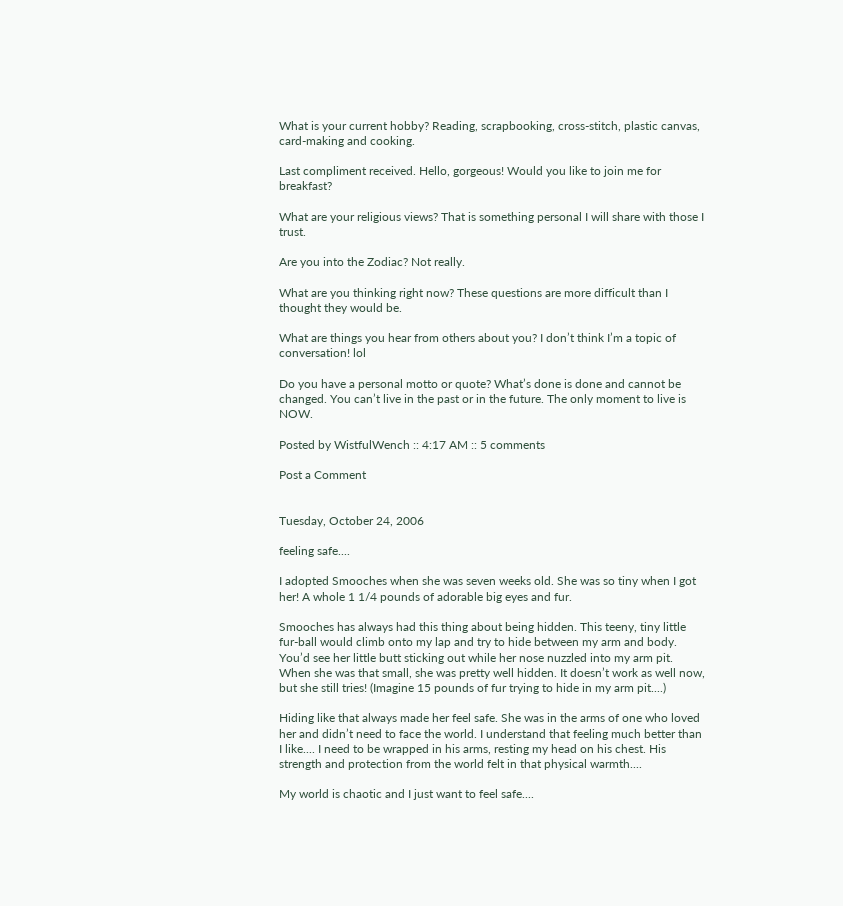What is your current hobby? Reading, scrapbooking, cross-stitch, plastic canvas, card-making and cooking.

Last compliment received. Hello, gorgeous! Would you like to join me for breakfast?

What are your religious views? That is something personal I will share with those I trust.

Are you into the Zodiac? Not really.

What are you thinking right now? These questions are more difficult than I thought they would be.

What are things you hear from others about you? I don’t think I’m a topic of conversation! lol

Do you have a personal motto or quote? What’s done is done and cannot be changed. You can’t live in the past or in the future. The only moment to live is NOW.

Posted by WistfulWench :: 4:17 AM :: 5 comments

Post a Comment


Tuesday, October 24, 2006

feeling safe....

I adopted Smooches when she was seven weeks old. She was so tiny when I got her! A whole 1 1/4 pounds of adorable big eyes and fur.

Smooches has always had this thing about being hidden. This teeny, tiny little fur-ball would climb onto my lap and try to hide between my arm and body. You’d see her little butt sticking out while her nose nuzzled into my arm pit. When she was that small, she was pretty well hidden. It doesn’t work as well now, but she still tries! (Imagine 15 pounds of fur trying to hide in my arm pit....)

Hiding like that always made her feel safe. She was in the arms of one who loved her and didn’t need to face the world. I understand that feeling much better than I like.... I need to be wrapped in his arms, resting my head on his chest. His strength and protection from the world felt in that physical warmth....

My world is chaotic and I just want to feel safe....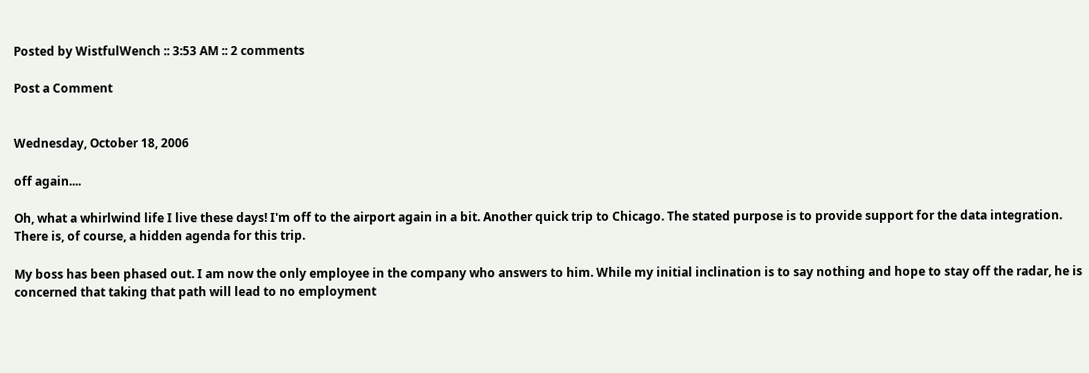Posted by WistfulWench :: 3:53 AM :: 2 comments

Post a Comment


Wednesday, October 18, 2006

off again....

Oh, what a whirlwind life I live these days! I'm off to the airport again in a bit. Another quick trip to Chicago. The stated purpose is to provide support for the data integration. There is, of course, a hidden agenda for this trip.

My boss has been phased out. I am now the only employee in the company who answers to him. While my initial inclination is to say nothing and hope to stay off the radar, he is concerned that taking that path will lead to no employment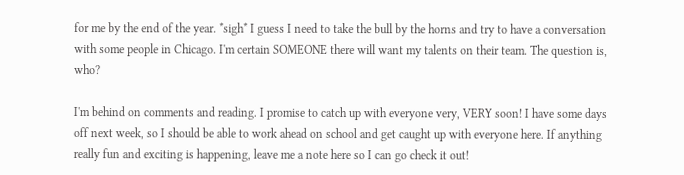for me by the end of the year. *sigh* I guess I need to take the bull by the horns and try to have a conversation with some people in Chicago. I'm certain SOMEONE there will want my talents on their team. The question is, who?

I'm behind on comments and reading. I promise to catch up with everyone very, VERY soon! I have some days off next week, so I should be able to work ahead on school and get caught up with everyone here. If anything really fun and exciting is happening, leave me a note here so I can go check it out!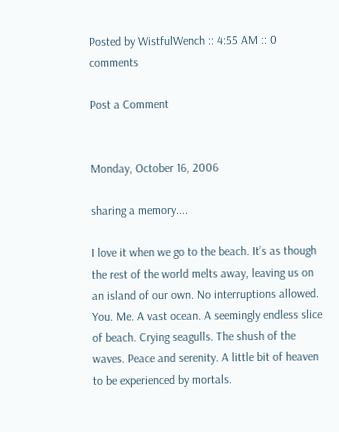Posted by WistfulWench :: 4:55 AM :: 0 comments

Post a Comment


Monday, October 16, 2006

sharing a memory....

I love it when we go to the beach. It’s as though the rest of the world melts away, leaving us on an island of our own. No interruptions allowed. You. Me. A vast ocean. A seemingly endless slice of beach. Crying seagulls. The shush of the waves. Peace and serenity. A little bit of heaven to be experienced by mortals.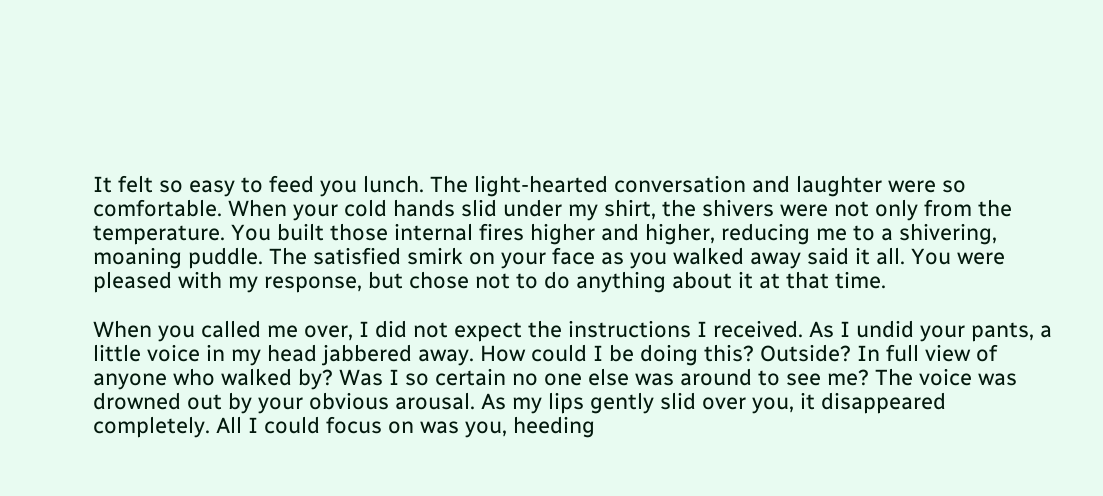It felt so easy to feed you lunch. The light-hearted conversation and laughter were so comfortable. When your cold hands slid under my shirt, the shivers were not only from the temperature. You built those internal fires higher and higher, reducing me to a shivering, moaning puddle. The satisfied smirk on your face as you walked away said it all. You were pleased with my response, but chose not to do anything about it at that time.

When you called me over, I did not expect the instructions I received. As I undid your pants, a little voice in my head jabbered away. How could I be doing this? Outside? In full view of anyone who walked by? Was I so certain no one else was around to see me? The voice was drowned out by your obvious arousal. As my lips gently slid over you, it disappeared completely. All I could focus on was you, heeding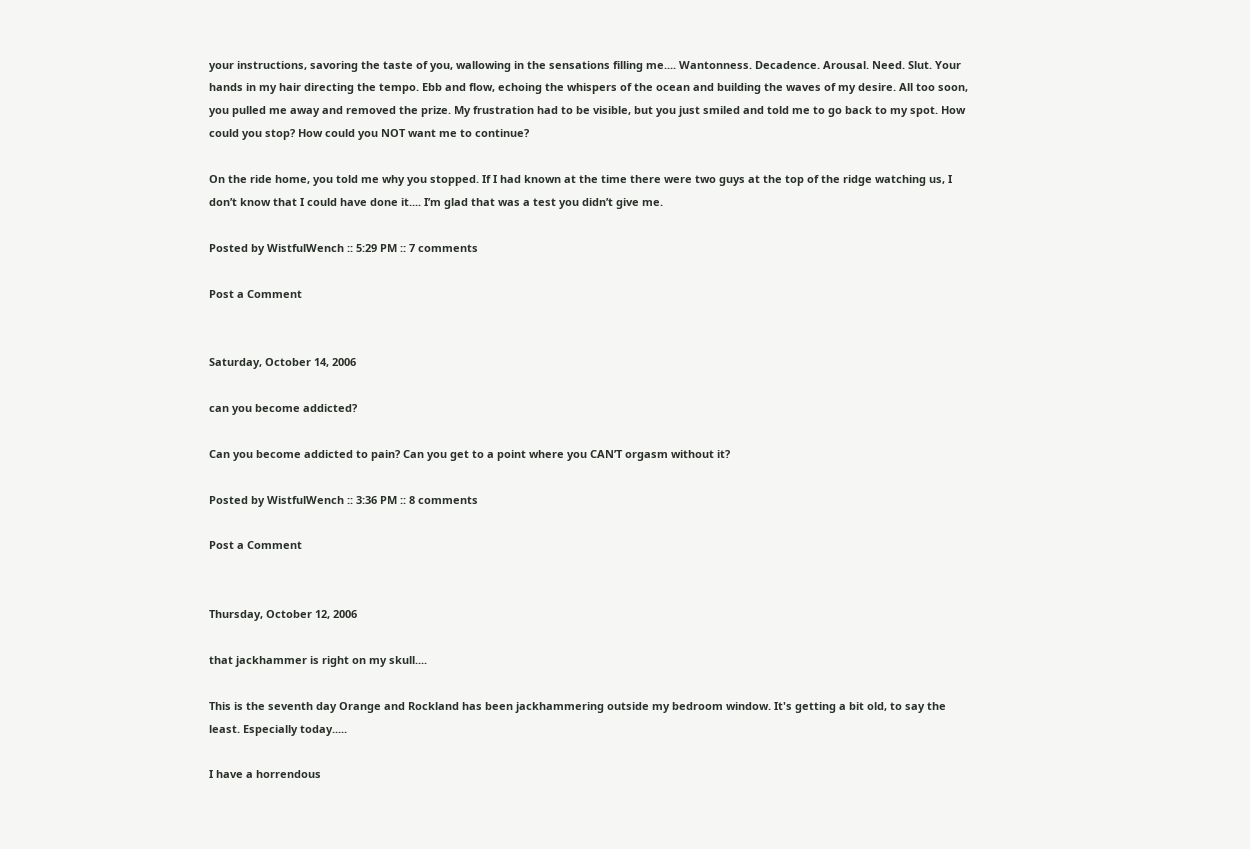your instructions, savoring the taste of you, wallowing in the sensations filling me.... Wantonness. Decadence. Arousal. Need. Slut. Your hands in my hair directing the tempo. Ebb and flow, echoing the whispers of the ocean and building the waves of my desire. All too soon, you pulled me away and removed the prize. My frustration had to be visible, but you just smiled and told me to go back to my spot. How could you stop? How could you NOT want me to continue?

On the ride home, you told me why you stopped. If I had known at the time there were two guys at the top of the ridge watching us, I don’t know that I could have done it.... I’m glad that was a test you didn’t give me.

Posted by WistfulWench :: 5:29 PM :: 7 comments

Post a Comment


Saturday, October 14, 2006

can you become addicted?

Can you become addicted to pain? Can you get to a point where you CAN’T orgasm without it?

Posted by WistfulWench :: 3:36 PM :: 8 comments

Post a Comment


Thursday, October 12, 2006

that jackhammer is right on my skull....

This is the seventh day Orange and Rockland has been jackhammering outside my bedroom window. It's getting a bit old, to say the least. Especially today.....

I have a horrendous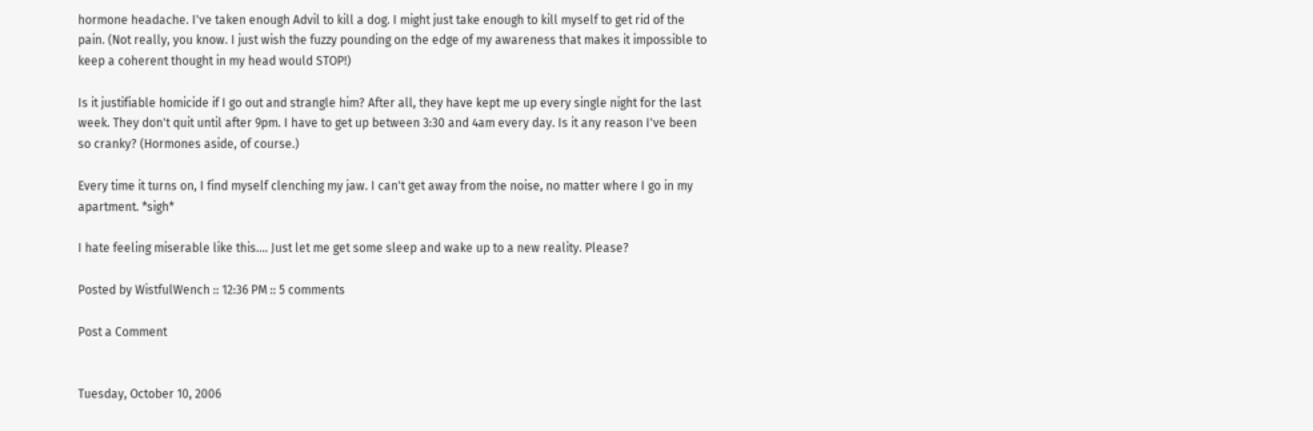hormone headache. I've taken enough Advil to kill a dog. I might just take enough to kill myself to get rid of the pain. (Not really, you know. I just wish the fuzzy pounding on the edge of my awareness that makes it impossible to keep a coherent thought in my head would STOP!)

Is it justifiable homicide if I go out and strangle him? After all, they have kept me up every single night for the last week. They don't quit until after 9pm. I have to get up between 3:30 and 4am every day. Is it any reason I've been so cranky? (Hormones aside, of course.)

Every time it turns on, I find myself clenching my jaw. I can't get away from the noise, no matter where I go in my apartment. *sigh*

I hate feeling miserable like this.... Just let me get some sleep and wake up to a new reality. Please?

Posted by WistfulWench :: 12:36 PM :: 5 comments

Post a Comment


Tuesday, October 10, 2006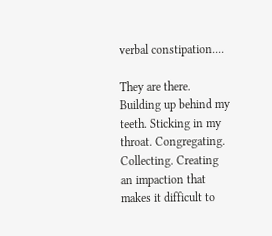verbal constipation....

They are there. Building up behind my teeth. Sticking in my throat. Congregating. Collecting. Creating an impaction that makes it difficult to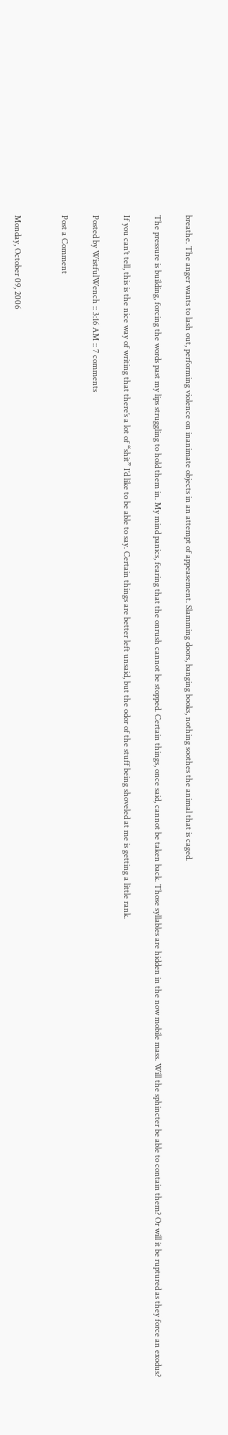breathe. The anger wants to lash out, performing violence on inanimate objects in an attempt of appeasement. Slamming doors, banging books, nothing soothes the animal that is caged.

The pressure is building, forcing the words past my lips struggling to hold them in. My mind panics, fearing that the onrush cannot be stopped. Certain things, once said, cannot be taken back. Those syllables are hidden in the now mobile mass. Will the sphincter be able to contain them? Or will it be ruptured as they force an exodus?

If you can’t tell, this is the nice way of writing that there’s a lot of “shit” I’d like to be able to say. Certain things are better left unsaid, but the odor of the stuff being shoveled at me is getting a little rank.

Posted by WistfulWench :: 3:16 AM :: 7 comments

Post a Comment


Monday, October 09, 2006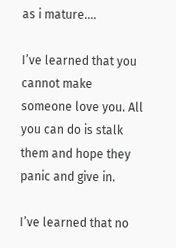as i mature....

I’ve learned that you cannot make someone love you. All you can do is stalk them and hope they panic and give in.

I’ve learned that no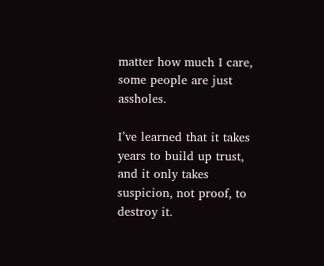matter how much I care, some people are just assholes.

I’ve learned that it takes years to build up trust, and it only takes suspicion, not proof, to destroy it.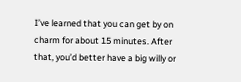I’ve learned that you can get by on charm for about 15 minutes. After that, you’d better have a big willy or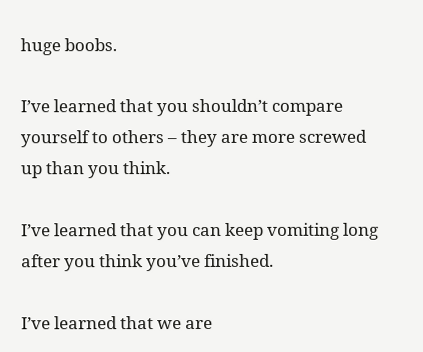huge boobs.

I’ve learned that you shouldn’t compare yourself to others – they are more screwed up than you think.

I’ve learned that you can keep vomiting long after you think you’ve finished.

I’ve learned that we are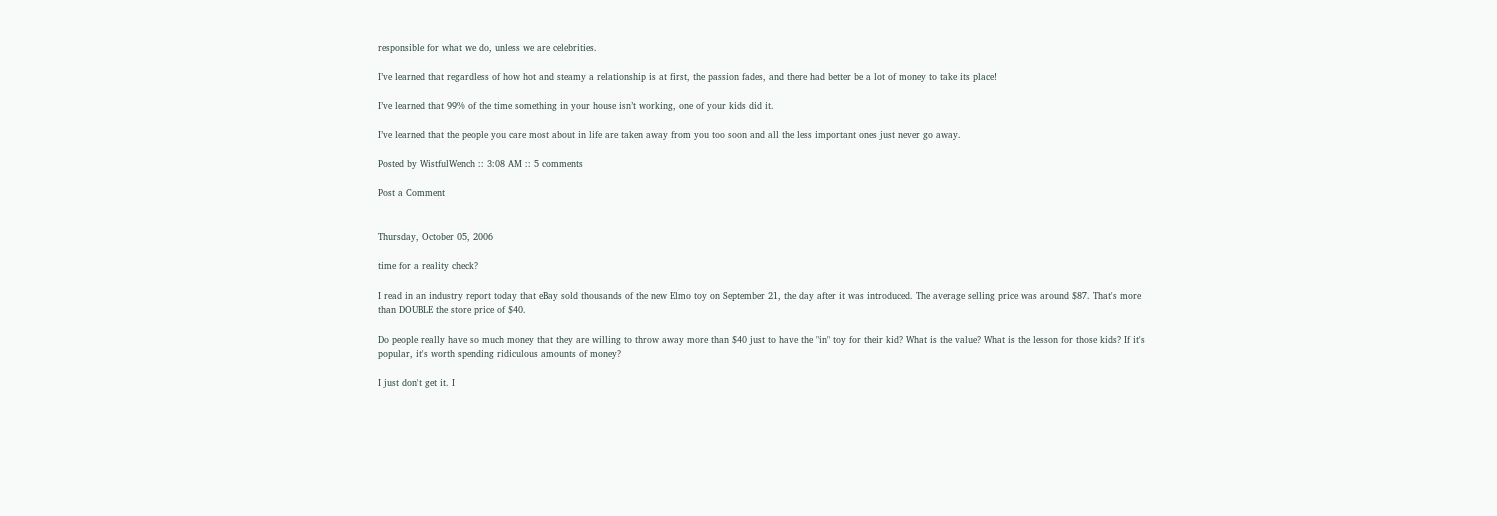responsible for what we do, unless we are celebrities.

I’ve learned that regardless of how hot and steamy a relationship is at first, the passion fades, and there had better be a lot of money to take its place!

I’ve learned that 99% of the time something in your house isn’t working, one of your kids did it.

I’ve learned that the people you care most about in life are taken away from you too soon and all the less important ones just never go away.

Posted by WistfulWench :: 3:08 AM :: 5 comments

Post a Comment


Thursday, October 05, 2006

time for a reality check?

I read in an industry report today that eBay sold thousands of the new Elmo toy on September 21, the day after it was introduced. The average selling price was around $87. That's more than DOUBLE the store price of $40.

Do people really have so much money that they are willing to throw away more than $40 just to have the "in" toy for their kid? What is the value? What is the lesson for those kids? If it's popular, it's worth spending ridiculous amounts of money?

I just don't get it. I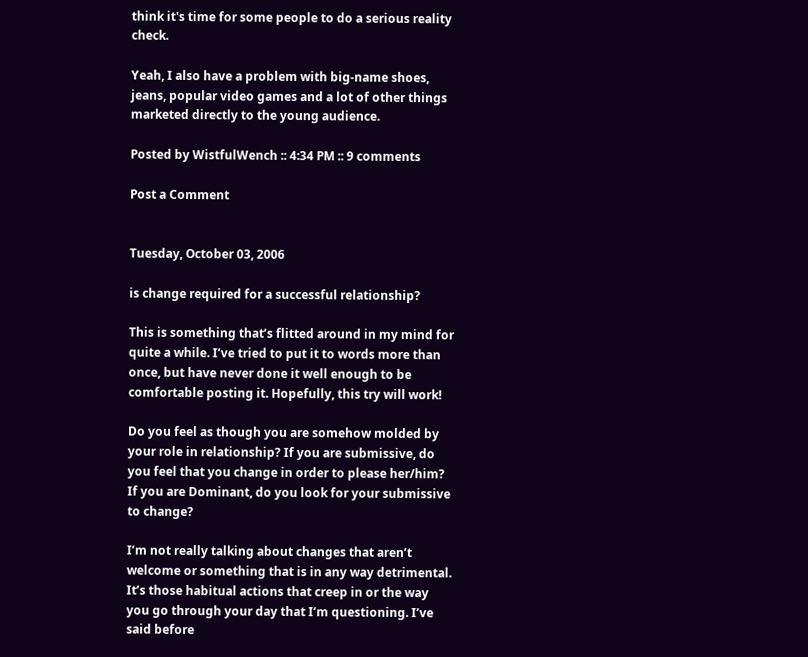think it's time for some people to do a serious reality check.

Yeah, I also have a problem with big-name shoes, jeans, popular video games and a lot of other things marketed directly to the young audience.

Posted by WistfulWench :: 4:34 PM :: 9 comments

Post a Comment


Tuesday, October 03, 2006

is change required for a successful relationship?

This is something that’s flitted around in my mind for quite a while. I’ve tried to put it to words more than once, but have never done it well enough to be comfortable posting it. Hopefully, this try will work!

Do you feel as though you are somehow molded by your role in relationship? If you are submissive, do you feel that you change in order to please her/him? If you are Dominant, do you look for your submissive to change?

I’m not really talking about changes that aren’t welcome or something that is in any way detrimental. It’s those habitual actions that creep in or the way you go through your day that I’m questioning. I’ve said before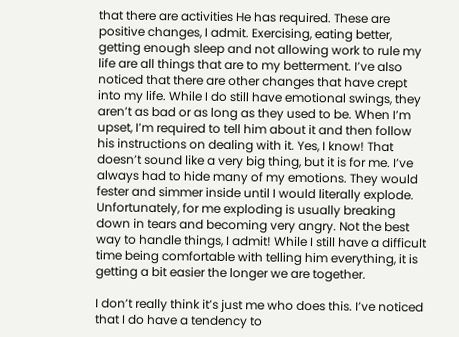that there are activities He has required. These are positive changes, I admit. Exercising, eating better, getting enough sleep and not allowing work to rule my life are all things that are to my betterment. I’ve also noticed that there are other changes that have crept into my life. While I do still have emotional swings, they aren’t as bad or as long as they used to be. When I’m upset, I’m required to tell him about it and then follow his instructions on dealing with it. Yes, I know! That doesn’t sound like a very big thing, but it is for me. I’ve always had to hide many of my emotions. They would fester and simmer inside until I would literally explode. Unfortunately, for me exploding is usually breaking down in tears and becoming very angry. Not the best way to handle things, I admit! While I still have a difficult time being comfortable with telling him everything, it is getting a bit easier the longer we are together.

I don’t really think it’s just me who does this. I’ve noticed that I do have a tendency to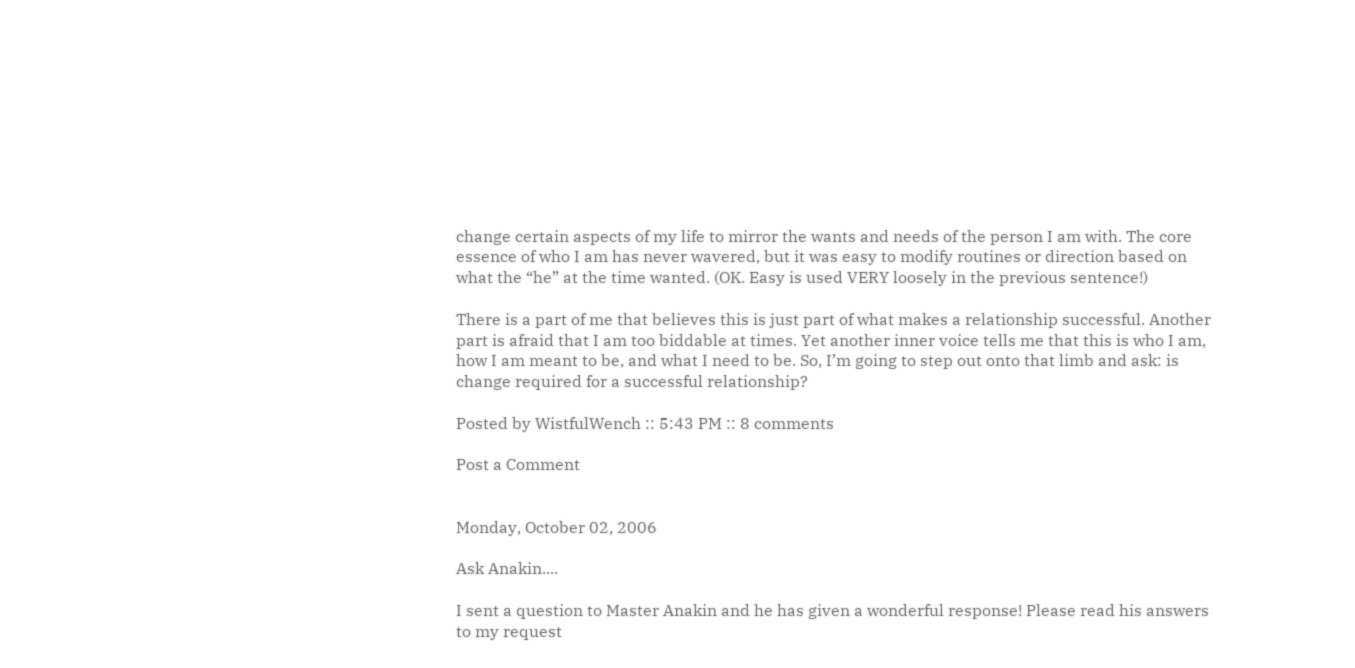change certain aspects of my life to mirror the wants and needs of the person I am with. The core essence of who I am has never wavered, but it was easy to modify routines or direction based on what the “he” at the time wanted. (OK. Easy is used VERY loosely in the previous sentence!)

There is a part of me that believes this is just part of what makes a relationship successful. Another part is afraid that I am too biddable at times. Yet another inner voice tells me that this is who I am, how I am meant to be, and what I need to be. So, I’m going to step out onto that limb and ask: is change required for a successful relationship?

Posted by WistfulWench :: 5:43 PM :: 8 comments

Post a Comment


Monday, October 02, 2006

Ask Anakin....

I sent a question to Master Anakin and he has given a wonderful response! Please read his answers to my request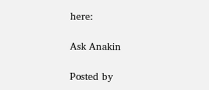here:

Ask Anakin

Posted by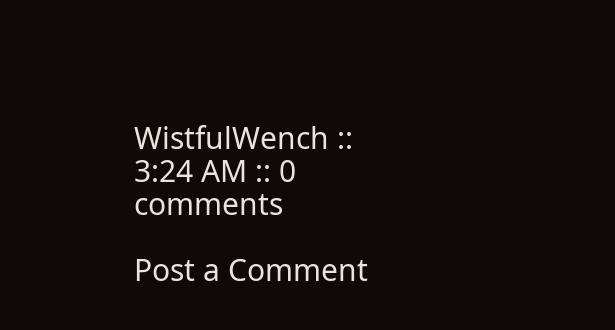WistfulWench :: 3:24 AM :: 0 comments

Post a Comment